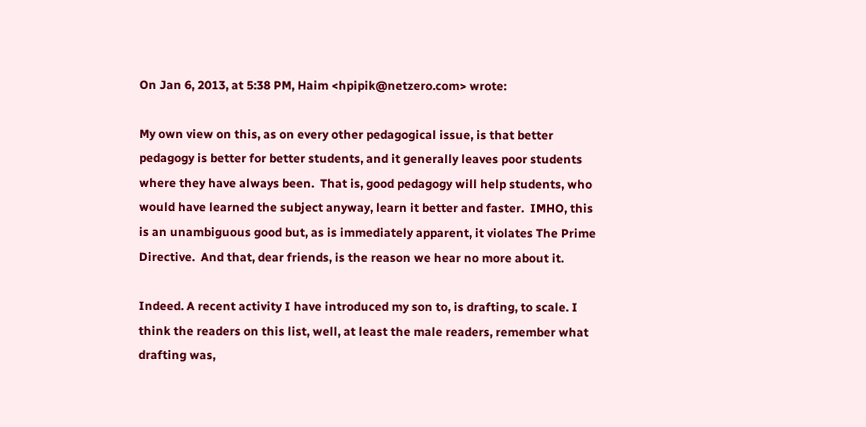On Jan 6, 2013, at 5:38 PM, Haim <hpipik@netzero.com> wrote:

My own view on this, as on every other pedagogical issue, is that better pedagogy is better for better students, and it generally leaves poor students where they have always been.  That is, good pedagogy will help students, who would have learned the subject anyway, learn it better and faster.  IMHO, this is an unambiguous good but, as is immediately apparent, it violates The Prime Directive.  And that, dear friends, is the reason we hear no more about it.

Indeed. A recent activity I have introduced my son to, is drafting, to scale. I think the readers on this list, well, at least the male readers, remember what drafting was,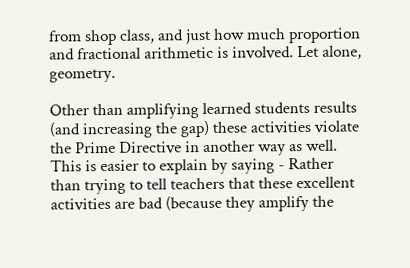from shop class, and just how much proportion and fractional arithmetic is involved. Let alone, geometry.

Other than amplifying learned students results (and increasing the gap) these activities violate the Prime Directive in another way as well. This is easier to explain by saying - Rather than trying to tell teachers that these excellent activities are bad (because they amplify the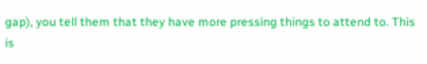gap), you tell them that they have more pressing things to attend to. This is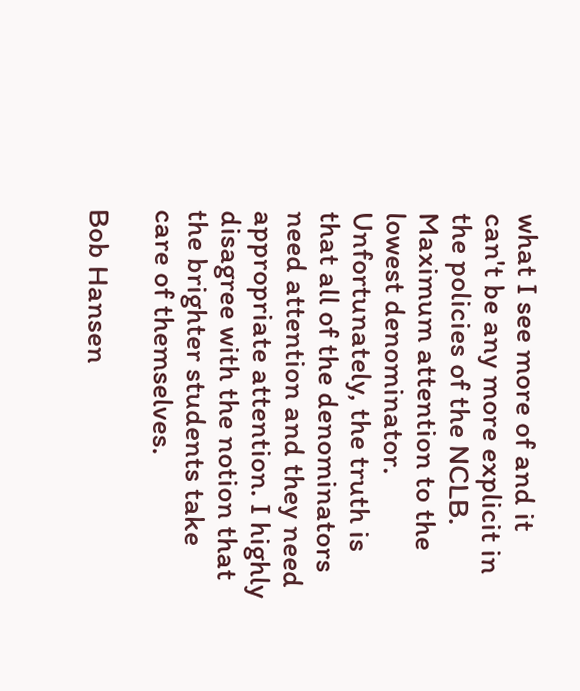what I see more of and it can't be any more explicit in the policies of the NCLB. Maximum attention to the lowest denominator. Unfortunately, the truth is that all of the denominators need attention and they need appropriate attention. I highly disagree with the notion that the brighter students take care of themselves.

Bob Hansen